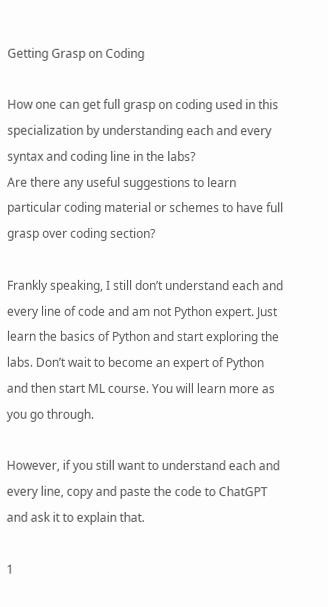Getting Grasp on Coding

How one can get full grasp on coding used in this specialization by understanding each and every syntax and coding line in the labs?
Are there any useful suggestions to learn particular coding material or schemes to have full grasp over coding section?

Frankly speaking, I still don’t understand each and every line of code and am not Python expert. Just learn the basics of Python and start exploring the labs. Don’t wait to become an expert of Python and then start ML course. You will learn more as you go through.

However, if you still want to understand each and every line, copy and paste the code to ChatGPT and ask it to explain that.

1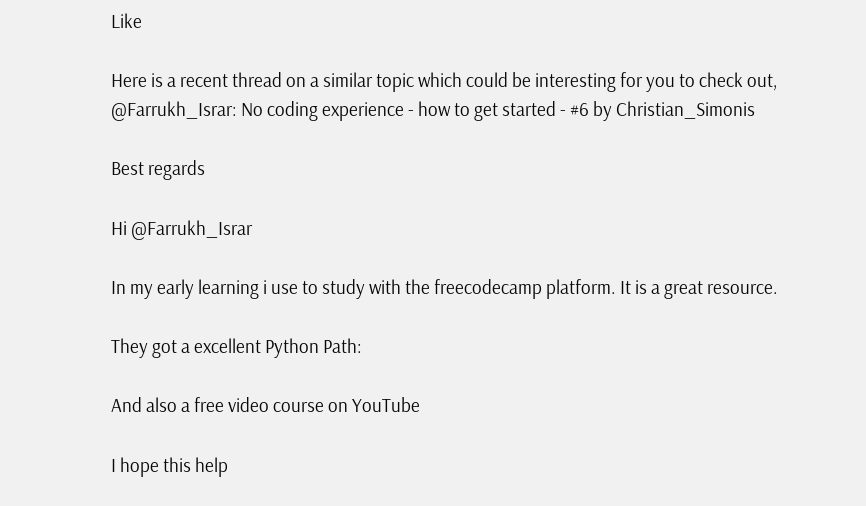Like

Here is a recent thread on a similar topic which could be interesting for you to check out, @Farrukh_Israr: No coding experience - how to get started - #6 by Christian_Simonis

Best regards

Hi @Farrukh_Israr

In my early learning i use to study with the freecodecamp platform. It is a great resource.

They got a excellent Python Path:

And also a free video course on YouTube

I hope this help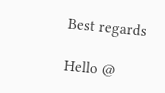Best regards

Hello @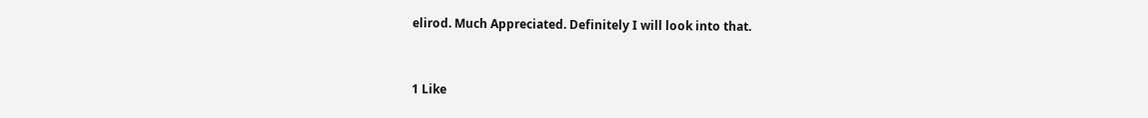elirod. Much Appreciated. Definitely I will look into that.


1 Like